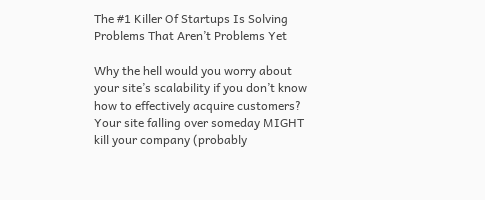The #1 Killer Of Startups Is Solving Problems That Aren’t Problems Yet

Why the hell would you worry about your site’s scalability if you don’t know how to effectively acquire customers? Your site falling over someday MIGHT kill your company (probably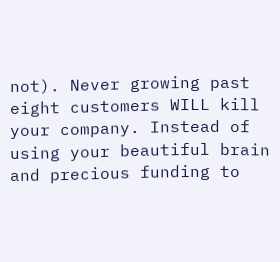not). Never growing past eight customers WILL kill your company. Instead of using your beautiful brain and precious funding to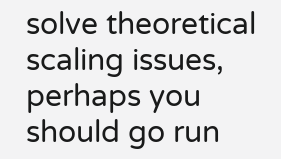solve theoretical scaling issues, perhaps you should go run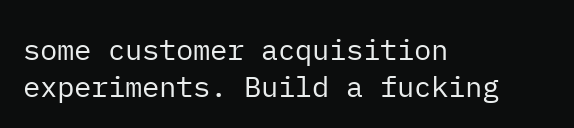some customer acquisition experiments. Build a fucking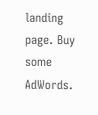landing page. Buy some AdWords.